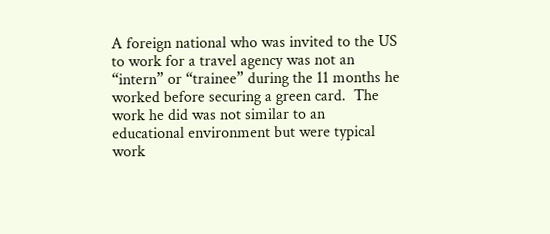A foreign national who was invited to the US to work for a travel agency was not an “intern” or “trainee” during the 11 months he worked before securing a green card.  The work he did was not similar to an educational environment but were typical work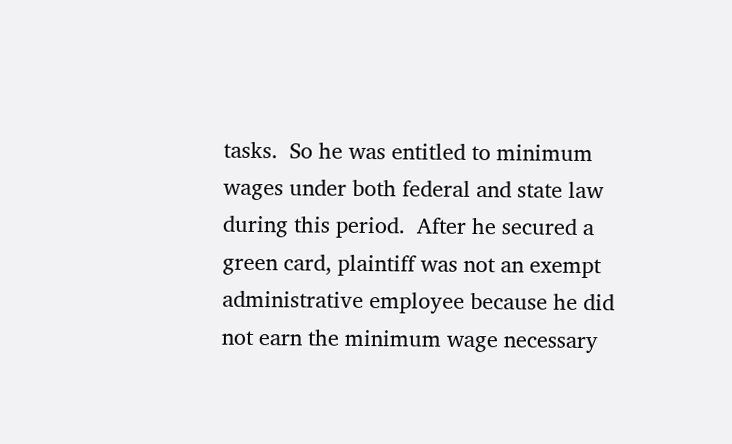tasks.  So he was entitled to minimum wages under both federal and state law during this period.  After he secured a green card, plaintiff was not an exempt administrative employee because he did not earn the minimum wage necessary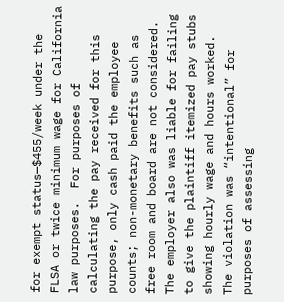for exempt status—$455/week under the FLSA or twice minimum wage for California law purposes.  For purposes of calculating the pay received for this purpose, only cash paid the employee counts; non-monetary benefits such as free room and board are not considered.  The employer also was liable for failing to give the plaintiff itemized pay stubs showing hourly wage and hours worked.  The violation was “intentional” for purposes of assessing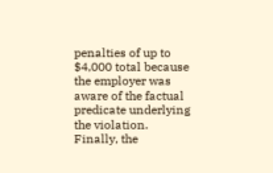penalties of up to $4,000 total because the employer was aware of the factual predicate underlying the violation.  Finally, the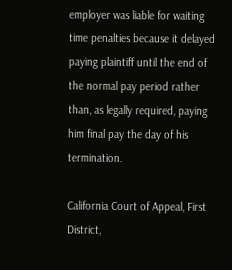employer was liable for waiting time penalties because it delayed paying plaintiff until the end of the normal pay period rather than, as legally required, paying him final pay the day of his termination.

California Court of Appeal, First District,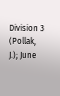Division 3 (Pollak, J.); June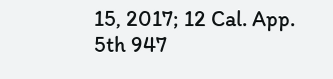15, 2017; 12 Cal. App. 5th 947